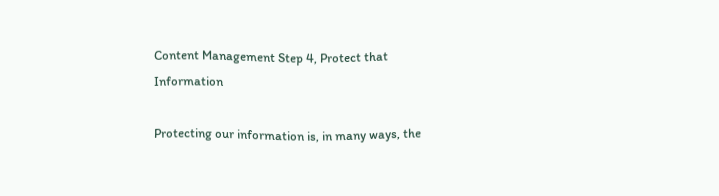Content Management Step 4, Protect that Information

Protecting our information is, in many ways, the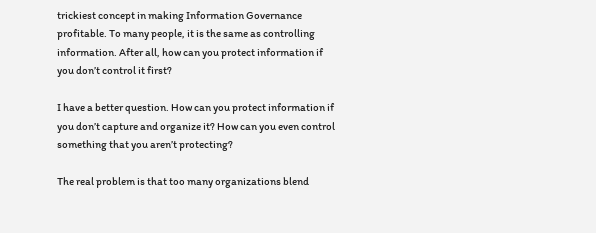trickiest concept in making Information Governance profitable. To many people, it is the same as controlling information. After all, how can you protect information if you don’t control it first?

I have a better question. How can you protect information if you don’t capture and organize it? How can you even control something that you aren’t protecting?

The real problem is that too many organizations blend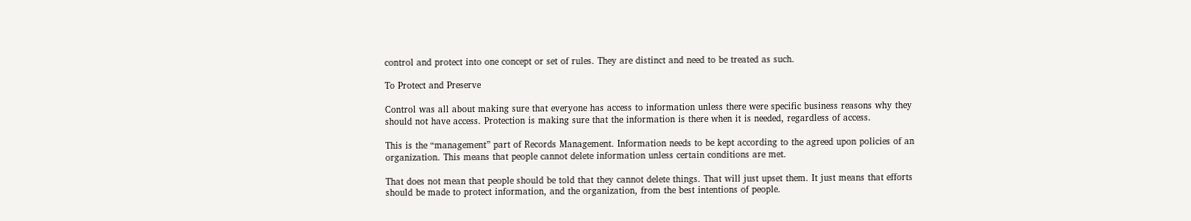control and protect into one concept or set of rules. They are distinct and need to be treated as such.

To Protect and Preserve

Control was all about making sure that everyone has access to information unless there were specific business reasons why they should not have access. Protection is making sure that the information is there when it is needed, regardless of access.

This is the “management” part of Records Management. Information needs to be kept according to the agreed upon policies of an organization. This means that people cannot delete information unless certain conditions are met.

That does not mean that people should be told that they cannot delete things. That will just upset them. It just means that efforts should be made to protect information, and the organization, from the best intentions of people.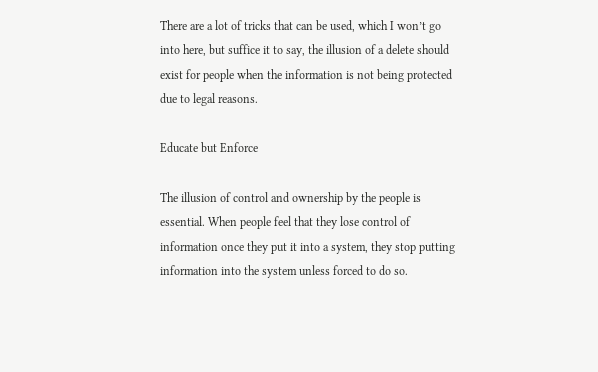There are a lot of tricks that can be used, which I won’t go into here, but suffice it to say, the illusion of a delete should exist for people when the information is not being protected due to legal reasons.

Educate but Enforce

The illusion of control and ownership by the people is essential. When people feel that they lose control of information once they put it into a system, they stop putting information into the system unless forced to do so.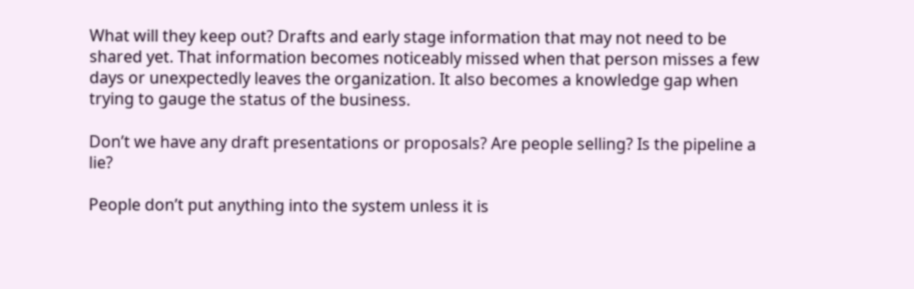What will they keep out? Drafts and early stage information that may not need to be shared yet. That information becomes noticeably missed when that person misses a few days or unexpectedly leaves the organization. It also becomes a knowledge gap when trying to gauge the status of the business.

Don’t we have any draft presentations or proposals? Are people selling? Is the pipeline a lie?

People don’t put anything into the system unless it is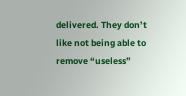delivered. They don’t like not being able to remove “useless”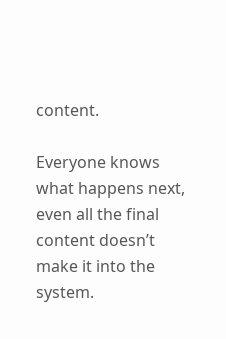content.

Everyone knows what happens next, even all the final content doesn’t make it into the system.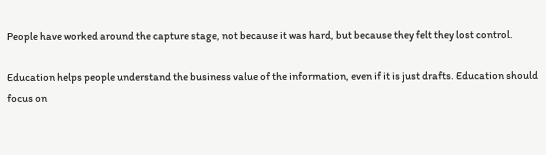People have worked around the capture stage, not because it was hard, but because they felt they lost control.

Education helps people understand the business value of the information, even if it is just drafts. Education should focus on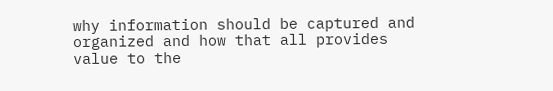why information should be captured and organized and how that all provides value to the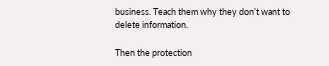business. Teach them why they don’t want to delete information.

Then the protection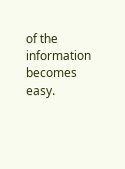of the information becomes easy.